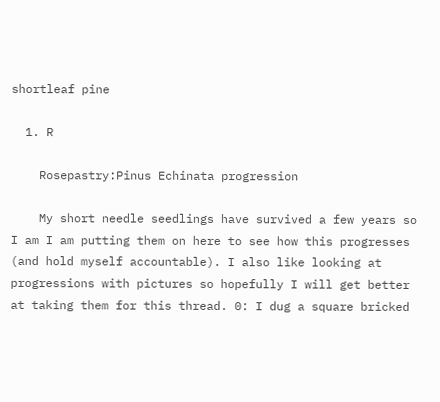shortleaf pine

  1. R

    Rosepastry:Pinus Echinata progression

    My short needle seedlings have survived a few years so I am I am putting them on here to see how this progresses (and hold myself accountable). I also like looking at progressions with pictures so hopefully I will get better at taking them for this thread. 0: I dug a square bricked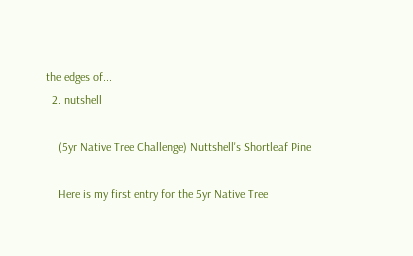the edges of...
  2. nutshell

    (5yr Native Tree Challenge) Nuttshell's Shortleaf Pine

    Here is my first entry for the 5yr Native Tree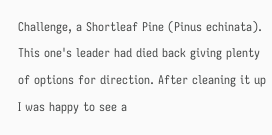Challenge, a Shortleaf Pine (Pinus echinata). This one's leader had died back giving plenty of options for direction. After cleaning it up I was happy to see a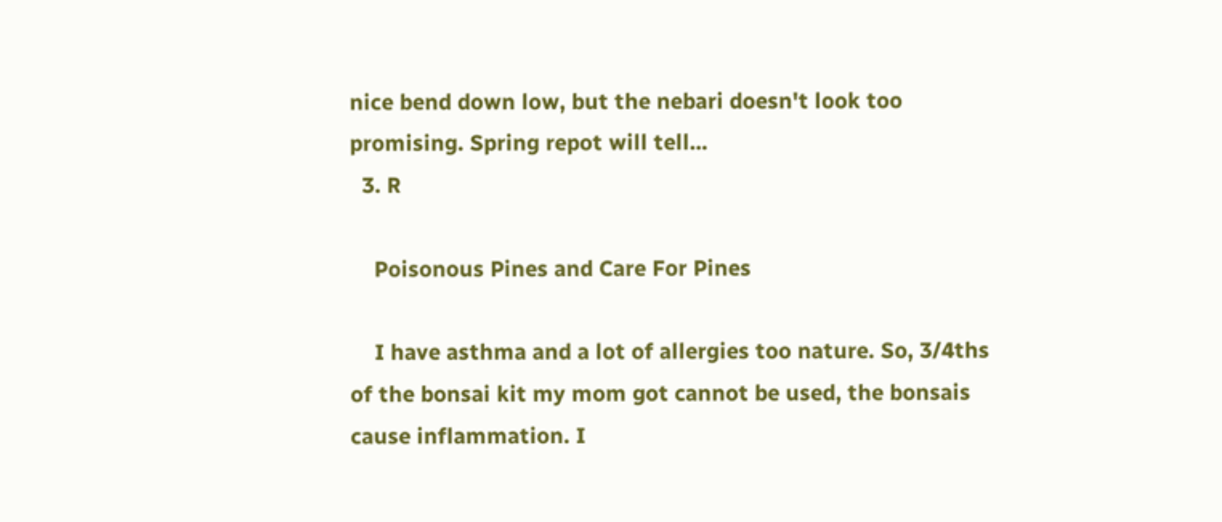nice bend down low, but the nebari doesn't look too promising. Spring repot will tell...
  3. R

    Poisonous Pines and Care For Pines

    I have asthma and a lot of allergies too nature. So, 3/4ths of the bonsai kit my mom got cannot be used, the bonsais cause inflammation. I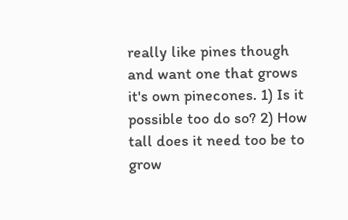really like pines though and want one that grows it's own pinecones. 1) Is it possible too do so? 2) How tall does it need too be to grow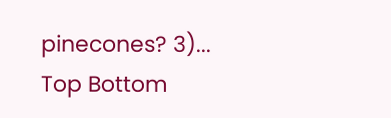pinecones? 3)...
Top Bottom